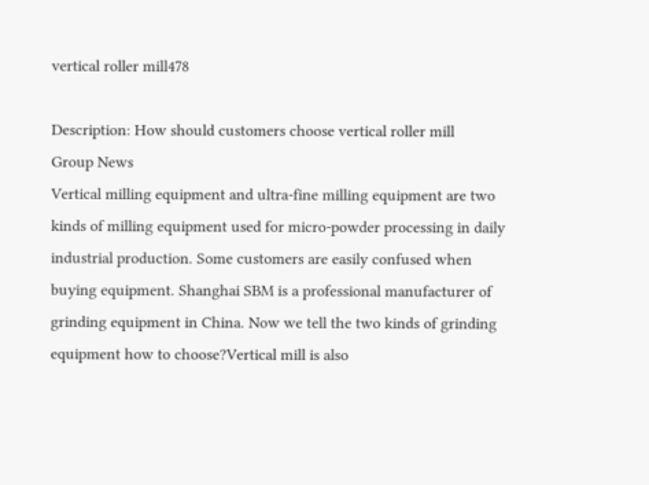vertical roller mill478

Description: How should customers choose vertical roller mill
Group News
Vertical milling equipment and ultra-fine milling equipment are two kinds of milling equipment used for micro-powder processing in daily industrial production. Some customers are easily confused when buying equipment. Shanghai SBM is a professional manufacturer of grinding equipment in China. Now we tell the two kinds of grinding equipment how to choose?Vertical mill is also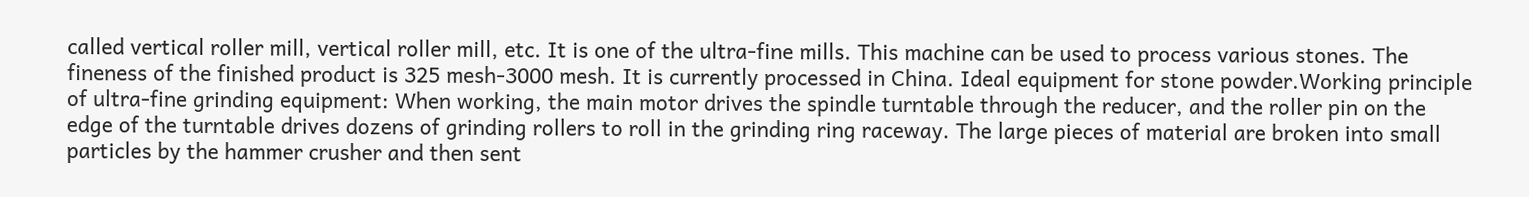called vertical roller mill, vertical roller mill, etc. It is one of the ultra-fine mills. This machine can be used to process various stones. The fineness of the finished product is 325 mesh-3000 mesh. It is currently processed in China. Ideal equipment for stone powder.Working principle of ultra-fine grinding equipment: When working, the main motor drives the spindle turntable through the reducer, and the roller pin on the edge of the turntable drives dozens of grinding rollers to roll in the grinding ring raceway. The large pieces of material are broken into small particles by the hammer crusher and then sent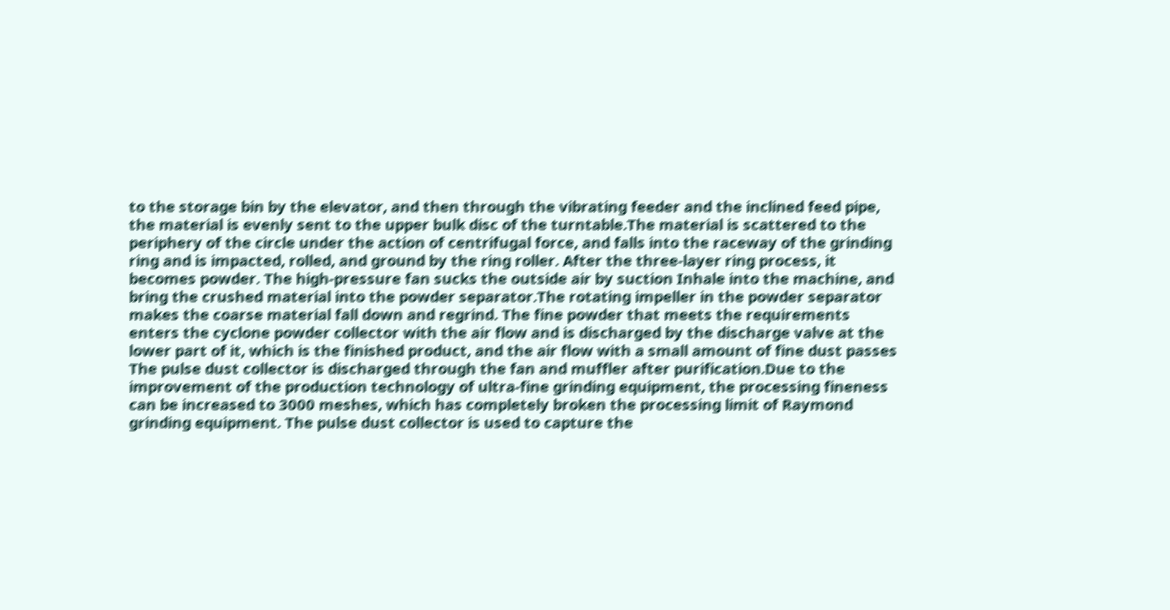to the storage bin by the elevator, and then through the vibrating feeder and the inclined feed pipe, the material is evenly sent to the upper bulk disc of the turntable.The material is scattered to the periphery of the circle under the action of centrifugal force, and falls into the raceway of the grinding ring and is impacted, rolled, and ground by the ring roller. After the three-layer ring process, it becomes powder. The high-pressure fan sucks the outside air by suction Inhale into the machine, and bring the crushed material into the powder separator.The rotating impeller in the powder separator makes the coarse material fall down and regrind. The fine powder that meets the requirements enters the cyclone powder collector with the air flow and is discharged by the discharge valve at the lower part of it, which is the finished product, and the air flow with a small amount of fine dust passes The pulse dust collector is discharged through the fan and muffler after purification.Due to the improvement of the production technology of ultra-fine grinding equipment, the processing fineness can be increased to 3000 meshes, which has completely broken the processing limit of Raymond grinding equipment. The pulse dust collector is used to capture the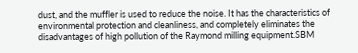dust, and the muffler is used to reduce the noise. It has the characteristics of environmental protection and cleanliness, and completely eliminates the disadvantages of high pollution of the Raymond milling equipment.SBM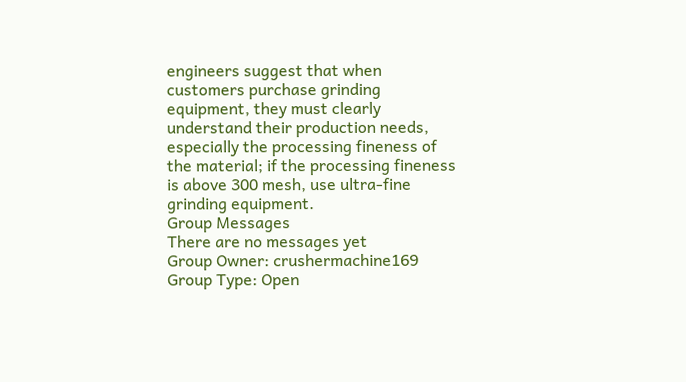engineers suggest that when customers purchase grinding equipment, they must clearly understand their production needs, especially the processing fineness of the material; if the processing fineness is above 300 mesh, use ultra-fine grinding equipment.
Group Messages
There are no messages yet
Group Owner: crushermachine169
Group Type: Open